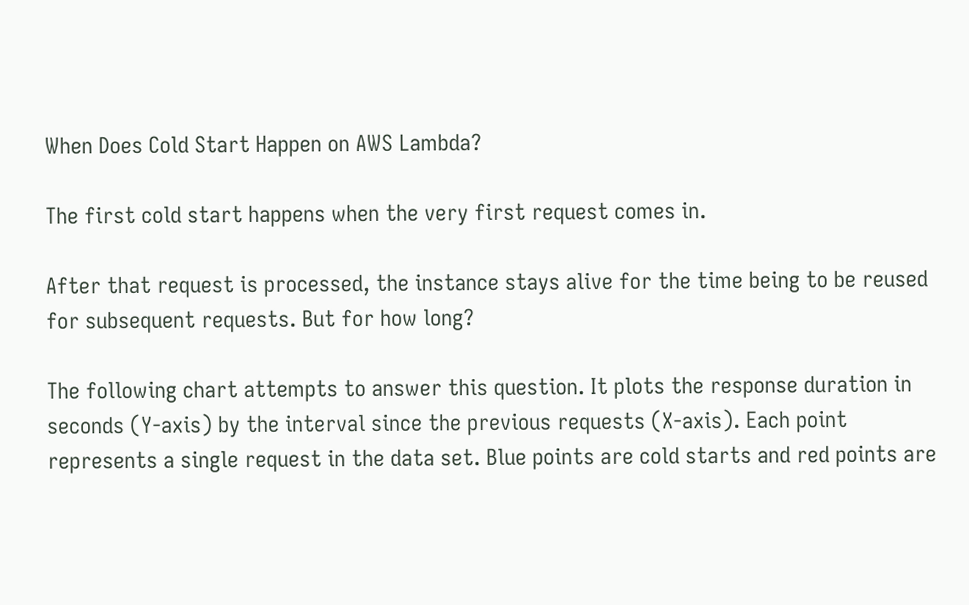When Does Cold Start Happen on AWS Lambda?

The first cold start happens when the very first request comes in.

After that request is processed, the instance stays alive for the time being to be reused for subsequent requests. But for how long?

The following chart attempts to answer this question. It plots the response duration in seconds (Y-axis) by the interval since the previous requests (X-axis). Each point represents a single request in the data set. Blue points are cold starts and red points are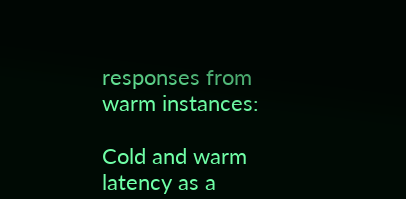responses from warm instances:

Cold and warm latency as a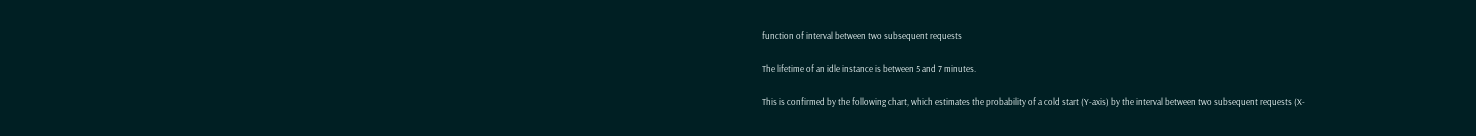function of interval between two subsequent requests

The lifetime of an idle instance is between 5 and 7 minutes.

This is confirmed by the following chart, which estimates the probability of a cold start (Y-axis) by the interval between two subsequent requests (X-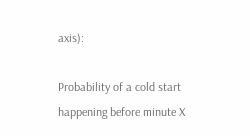axis):

Probability of a cold start happening before minute X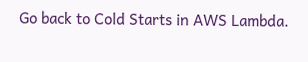Go back to Cold Starts in AWS Lambda.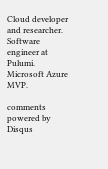Cloud developer and researcher.
Software engineer at Pulumi. Microsoft Azure MVP.

comments powered by Disqus